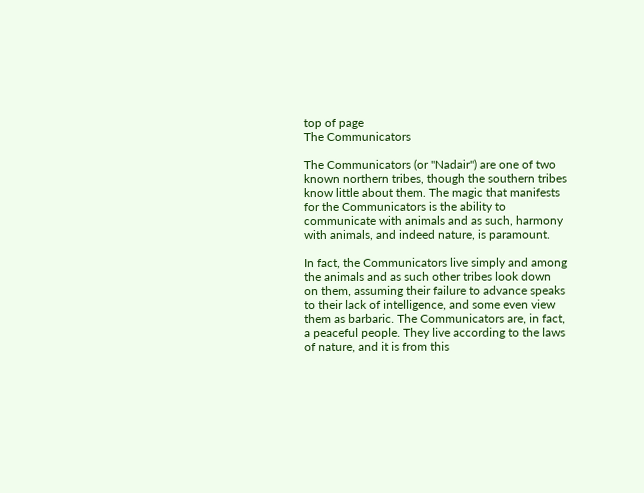top of page
The Communicators

The Communicators (or "Nadair") are one of two known northern tribes, though the southern tribes know little about them. The magic that manifests for the Communicators is the ability to communicate with animals and as such, harmony with animals, and indeed nature, is paramount.

In fact, the Communicators live simply and among the animals and as such other tribes look down on them, assuming their failure to advance speaks to their lack of intelligence, and some even view them as barbaric. The Communicators are, in fact, a peaceful people. They live according to the laws of nature, and it is from this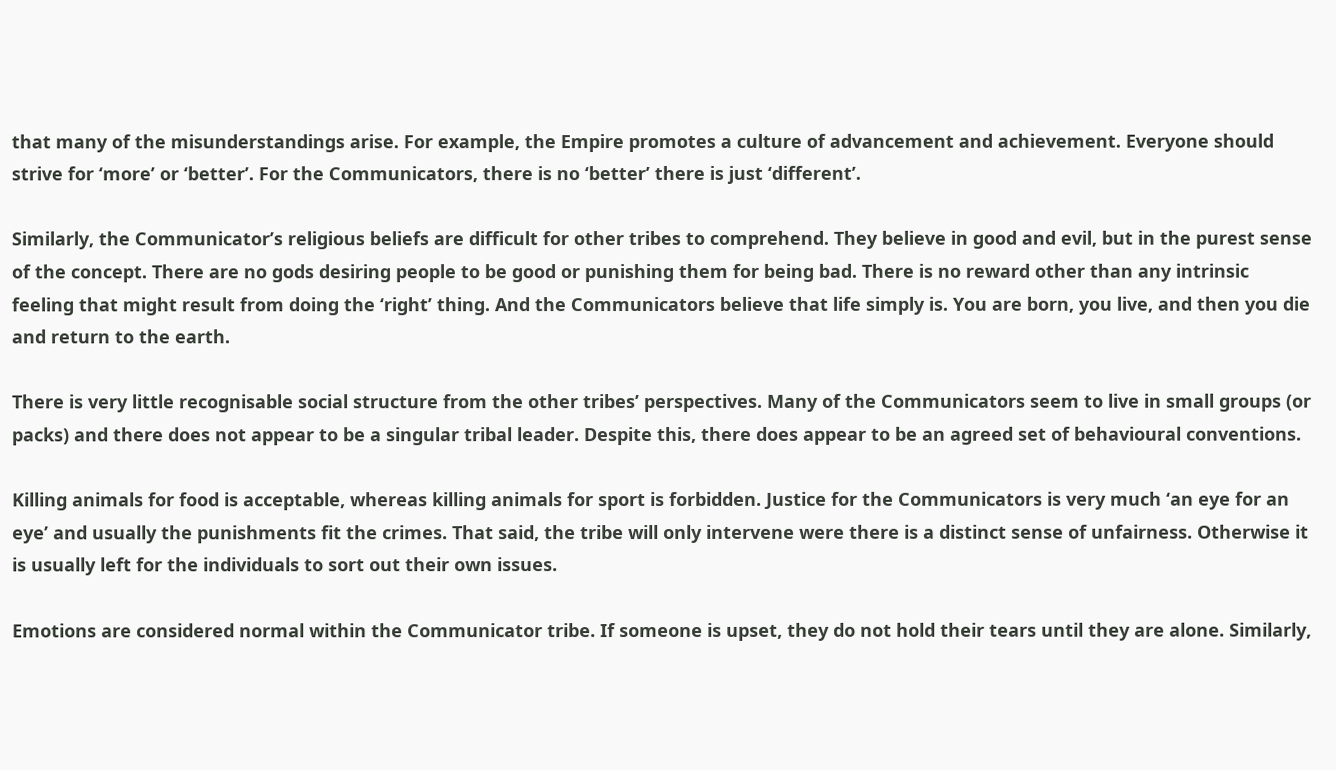that many of the misunderstandings arise. For example, the Empire promotes a culture of advancement and achievement. Everyone should strive for ‘more’ or ‘better’. For the Communicators, there is no ‘better’ there is just ‘different’.

Similarly, the Communicator’s religious beliefs are difficult for other tribes to comprehend. They believe in good and evil, but in the purest sense of the concept. There are no gods desiring people to be good or punishing them for being bad. There is no reward other than any intrinsic feeling that might result from doing the ‘right’ thing. And the Communicators believe that life simply is. You are born, you live, and then you die and return to the earth.

There is very little recognisable social structure from the other tribes’ perspectives. Many of the Communicators seem to live in small groups (or packs) and there does not appear to be a singular tribal leader. Despite this, there does appear to be an agreed set of behavioural conventions.

Killing animals for food is acceptable, whereas killing animals for sport is forbidden. Justice for the Communicators is very much ‘an eye for an eye’ and usually the punishments fit the crimes. That said, the tribe will only intervene were there is a distinct sense of unfairness. Otherwise it is usually left for the individuals to sort out their own issues.

Emotions are considered normal within the Communicator tribe. If someone is upset, they do not hold their tears until they are alone. Similarly,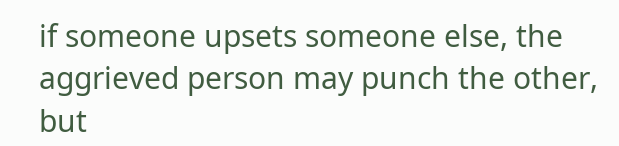if someone upsets someone else, the aggrieved person may punch the other, but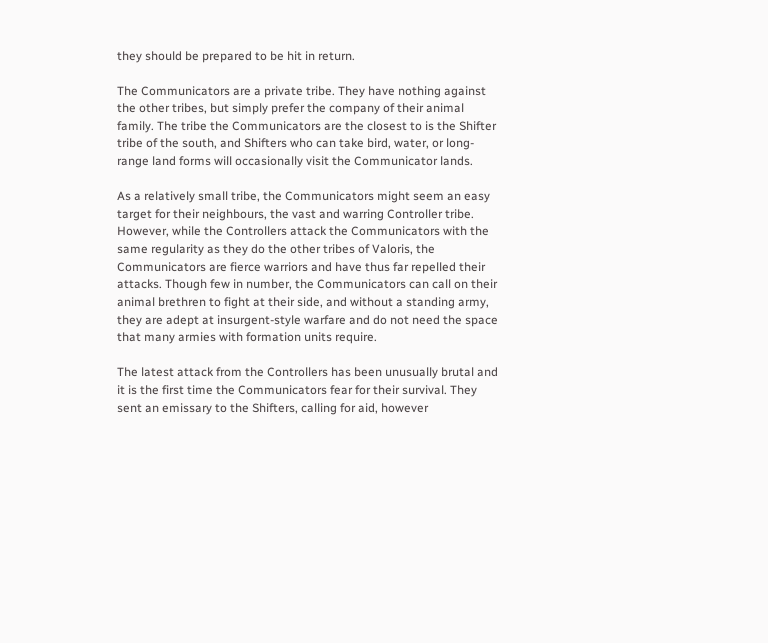they should be prepared to be hit in return.

The Communicators are a private tribe. They have nothing against the other tribes, but simply prefer the company of their animal family. The tribe the Communicators are the closest to is the Shifter tribe of the south, and Shifters who can take bird, water, or long-range land forms will occasionally visit the Communicator lands.

As a relatively small tribe, the Communicators might seem an easy target for their neighbours, the vast and warring Controller tribe. However, while the Controllers attack the Communicators with the same regularity as they do the other tribes of Valoris, the Communicators are fierce warriors and have thus far repelled their attacks. Though few in number, the Communicators can call on their animal brethren to fight at their side, and without a standing army, they are adept at insurgent-style warfare and do not need the space that many armies with formation units require.

The latest attack from the Controllers has been unusually brutal and it is the first time the Communicators fear for their survival. They sent an emissary to the Shifters, calling for aid, however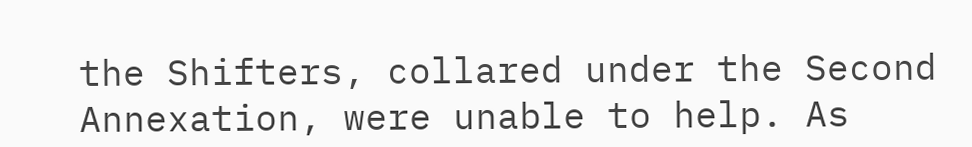the Shifters, collared under the Second Annexation, were unable to help. As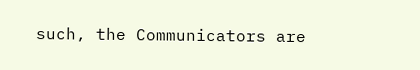such, the Communicators are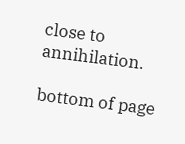close to annihilation.

bottom of page